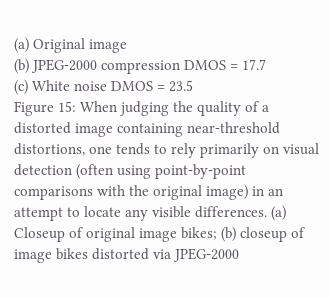(a) Original image
(b) JPEG-2000 compression DMOS = 17.7
(c) White noise DMOS = 23.5
Figure 15: When judging the quality of a distorted image containing near-threshold distortions, one tends to rely primarily on visual detection (often using point-by-point comparisons with the original image) in an attempt to locate any visible differences. (a) Closeup of original image bikes; (b) closeup of image bikes distorted via JPEG-2000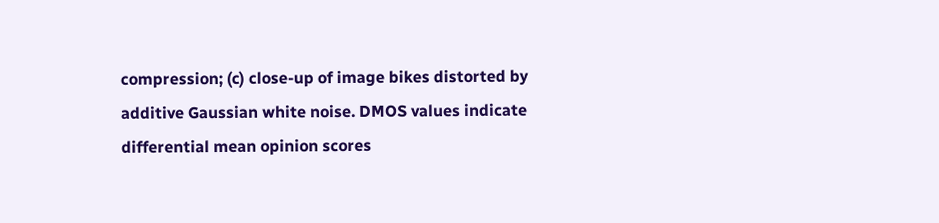compression; (c) close-up of image bikes distorted by additive Gaussian white noise. DMOS values indicate differential mean opinion scores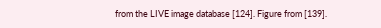from the LIVE image database [124]. Figure from [139].